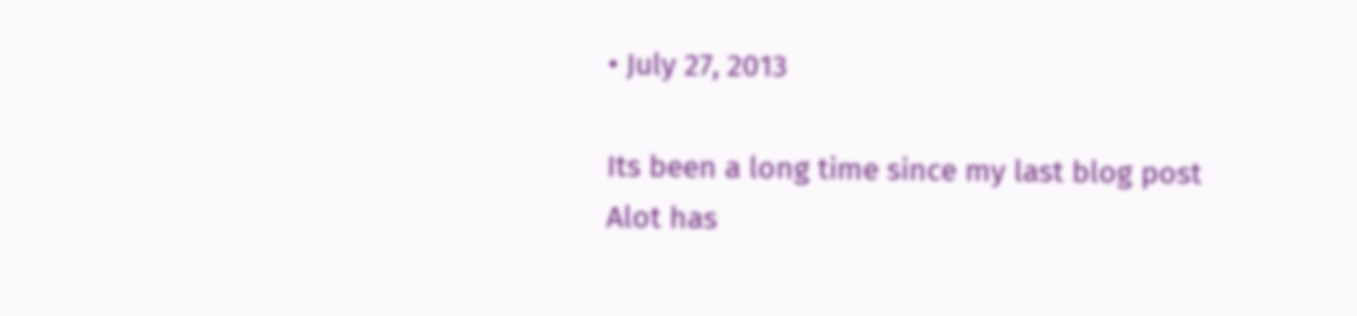• July 27, 2013

Its been a long time since my last blog post
Alot has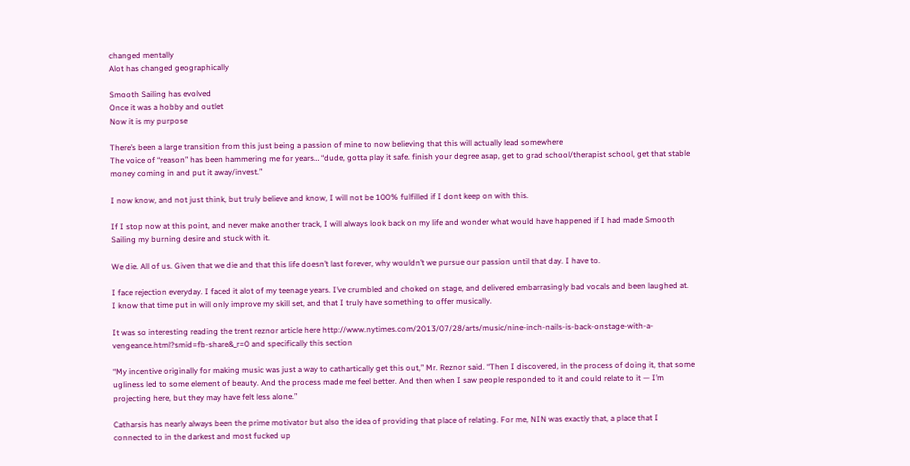changed mentally
Alot has changed geographically

Smooth Sailing has evolved
Once it was a hobby and outlet
Now it is my purpose

There’s been a large transition from this just being a passion of mine to now believing that this will actually lead somewhere
The voice of “reason” has been hammering me for years… “dude, gotta play it safe. finish your degree asap, get to grad school/therapist school, get that stable money coming in and put it away/invest.”

I now know, and not just think, but truly believe and know, I will not be 100% fulfilled if I dont keep on with this.

If I stop now at this point, and never make another track, I will always look back on my life and wonder what would have happened if I had made Smooth Sailing my burning desire and stuck with it.

We die. All of us. Given that we die and that this life doesn’t last forever, why wouldn’t we pursue our passion until that day. I have to.

I face rejection everyday. I faced it alot of my teenage years. I’ve crumbled and choked on stage, and delivered embarrasingly bad vocals and been laughed at. I know that time put in will only improve my skill set, and that I truly have something to offer musically.

It was so interesting reading the trent reznor article here http://www.nytimes.com/2013/07/28/arts/music/nine-inch-nails-is-back-onstage-with-a-vengeance.html?smid=fb-share&_r=0 and specifically this section

“My incentive originally for making music was just a way to cathartically get this out,” Mr. Reznor said. “Then I discovered, in the process of doing it, that some ugliness led to some element of beauty. And the process made me feel better. And then when I saw people responded to it and could relate to it — I’m projecting here, but they may have felt less alone.”

Catharsis has nearly always been the prime motivator but also the idea of providing that place of relating. For me, NIN was exactly that, a place that I connected to in the darkest and most fucked up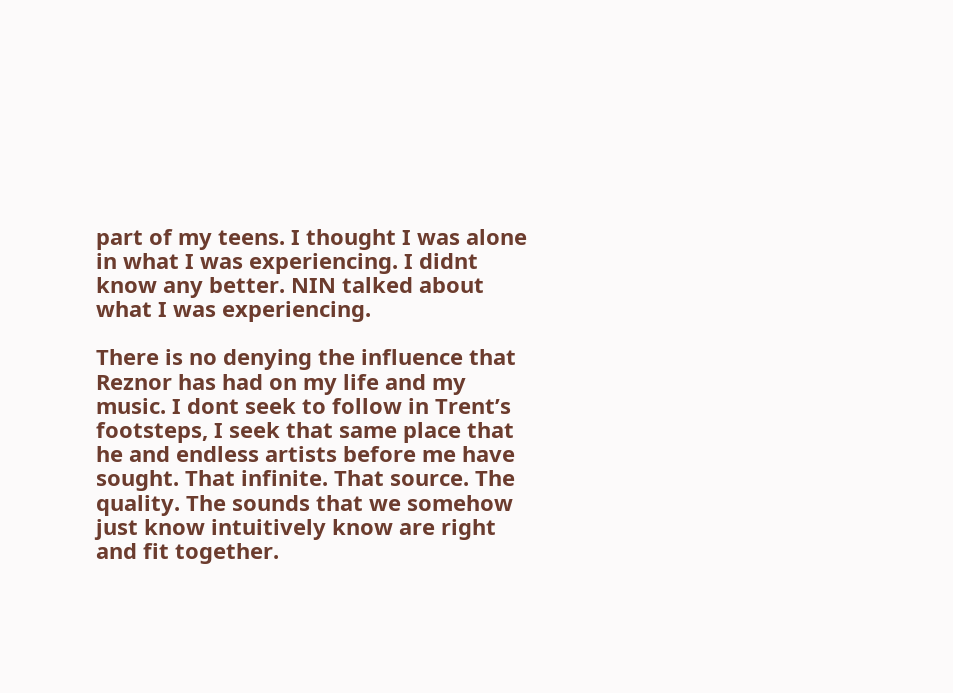part of my teens. I thought I was alone in what I was experiencing. I didnt know any better. NIN talked about what I was experiencing.

There is no denying the influence that Reznor has had on my life and my music. I dont seek to follow in Trent’s footsteps, I seek that same place that he and endless artists before me have sought. That infinite. That source. The quality. The sounds that we somehow just know intuitively know are right and fit together.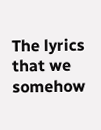The lyrics that we somehow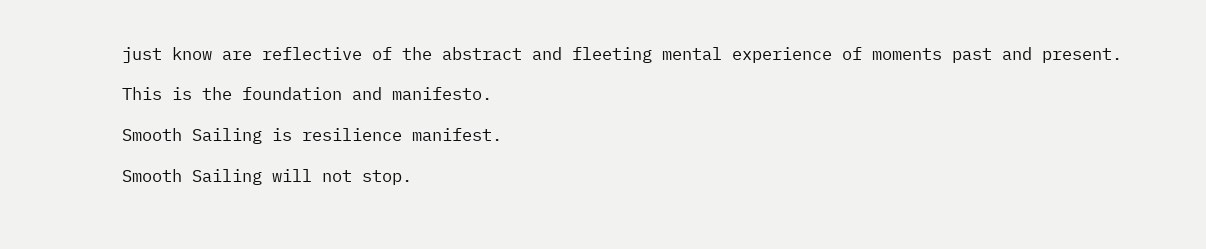just know are reflective of the abstract and fleeting mental experience of moments past and present.

This is the foundation and manifesto.

Smooth Sailing is resilience manifest.

Smooth Sailing will not stop.